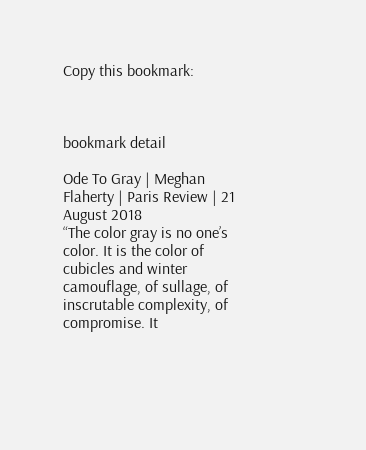Copy this bookmark:



bookmark detail

Ode To Gray | Meghan Flaherty | Paris Review | 21 August 2018
“The color gray is no one’s color. It is the color of cubicles and winter camouflage, of sullage, of inscrutable complexity, of compromise. It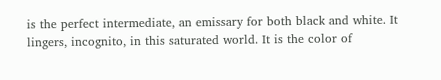is the perfect intermediate, an emissary for both black and white. It lingers, incognito, in this saturated world. It is the color of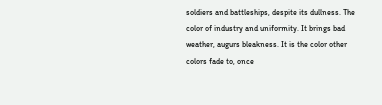soldiers and battleships, despite its dullness. The color of industry and uniformity. It brings bad weather, augurs bleakness. It is the color other colors fade to, once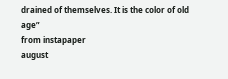drained of themselves. It is the color of old age”
from instapaper
august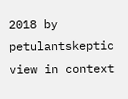2018 by petulantskeptic
view in context